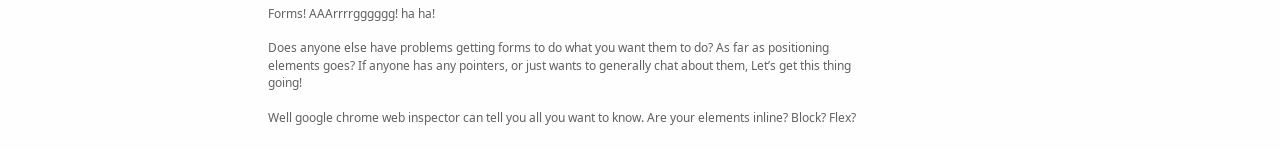Forms! AAArrrrgggggg! ha ha!

Does anyone else have problems getting forms to do what you want them to do? As far as positioning elements goes? If anyone has any pointers, or just wants to generally chat about them, Let’s get this thing going!

Well google chrome web inspector can tell you all you want to know. Are your elements inline? Block? Flex?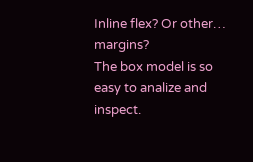Inline flex? Or other… margins?
The box model is so easy to analize and inspect.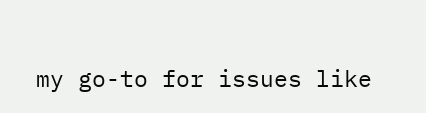my go-to for issues like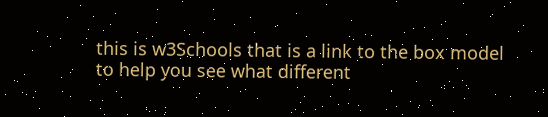this is w3Schools that is a link to the box model to help you see what different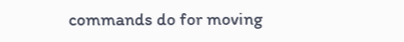commands do for moving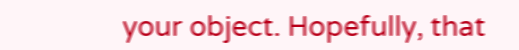your object. Hopefully, that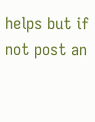helps but if not post an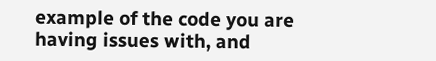example of the code you are having issues with, and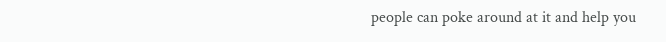people can poke around at it and help you